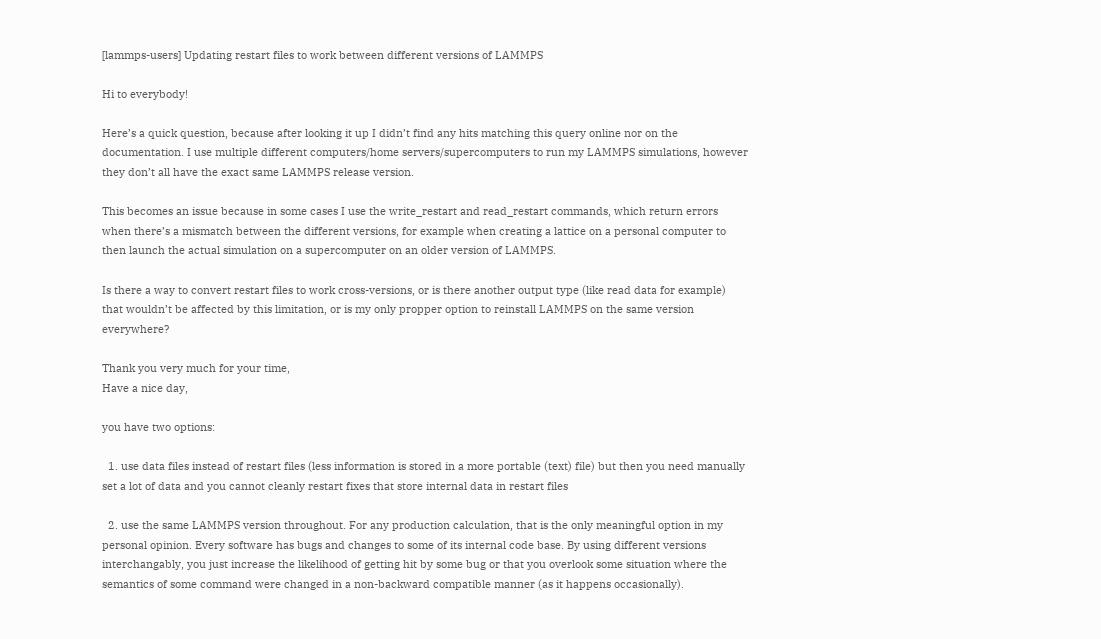[lammps-users] Updating restart files to work between different versions of LAMMPS

Hi to everybody!

Here’s a quick question, because after looking it up I didn’t find any hits matching this query online nor on the documentation. I use multiple different computers/home servers/supercomputers to run my LAMMPS simulations, however they don’t all have the exact same LAMMPS release version.

This becomes an issue because in some cases I use the write_restart and read_restart commands, which return errors when there’s a mismatch between the different versions, for example when creating a lattice on a personal computer to then launch the actual simulation on a supercomputer on an older version of LAMMPS.

Is there a way to convert restart files to work cross-versions, or is there another output type (like read data for example) that wouldn’t be affected by this limitation, or is my only propper option to reinstall LAMMPS on the same version everywhere?

Thank you very much for your time,
Have a nice day,

you have two options:

  1. use data files instead of restart files (less information is stored in a more portable (text) file) but then you need manually set a lot of data and you cannot cleanly restart fixes that store internal data in restart files

  2. use the same LAMMPS version throughout. For any production calculation, that is the only meaningful option in my personal opinion. Every software has bugs and changes to some of its internal code base. By using different versions interchangably, you just increase the likelihood of getting hit by some bug or that you overlook some situation where the semantics of some command were changed in a non-backward compatible manner (as it happens occasionally).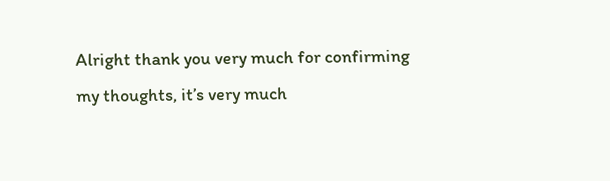Alright thank you very much for confirming my thoughts, it’s very much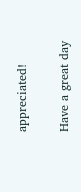appreciated!

Have a great day